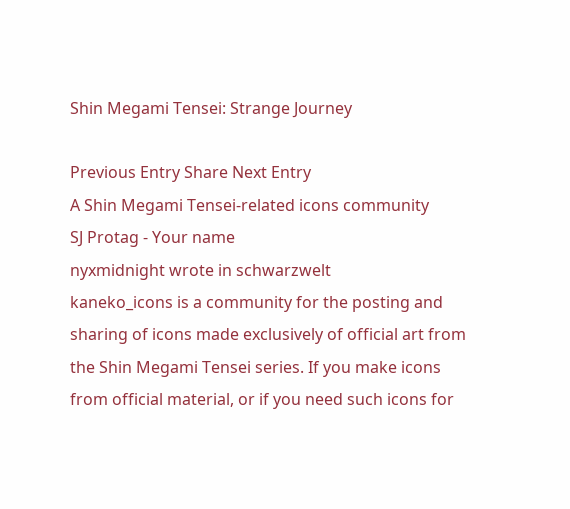Shin Megami Tensei: Strange Journey

Previous Entry Share Next Entry
A Shin Megami Tensei-related icons community
SJ Protag - Your name
nyxmidnight wrote in schwarzwelt
kaneko_icons is a community for the posting and sharing of icons made exclusively of official art from the Shin Megami Tensei series. If you make icons from official material, or if you need such icons for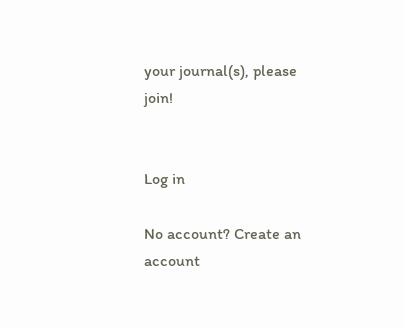your journal(s), please join!


Log in

No account? Create an account